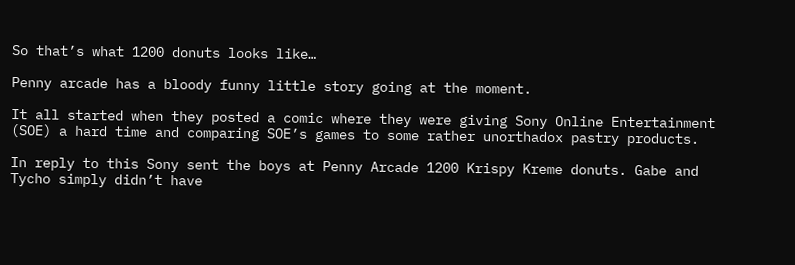So that’s what 1200 donuts looks like…

Penny arcade has a bloody funny little story going at the moment.

It all started when they posted a comic where they were giving Sony Online Entertainment (SOE) a hard time and comparing SOE’s games to some rather unorthadox pastry products.

In reply to this Sony sent the boys at Penny Arcade 1200 Krispy Kreme donuts. Gabe and Tycho simply didn’t have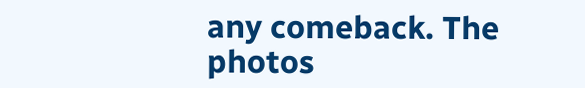any comeback. The photos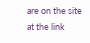are on the site at the link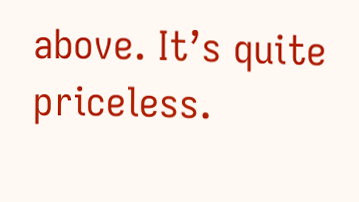above. It’s quite priceless.